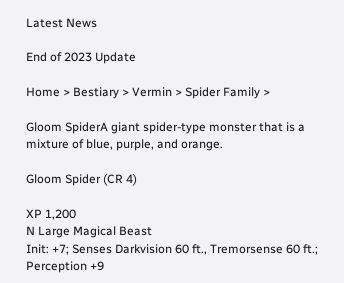Latest News

End of 2023 Update

Home > Bestiary > Vermin > Spider Family >

Gloom SpiderA giant spider-type monster that is a mixture of blue, purple, and orange.

Gloom Spider (CR 4)

XP 1,200
N Large Magical Beast
Init: +7; Senses Darkvision 60 ft., Tremorsense 60 ft.; Perception +9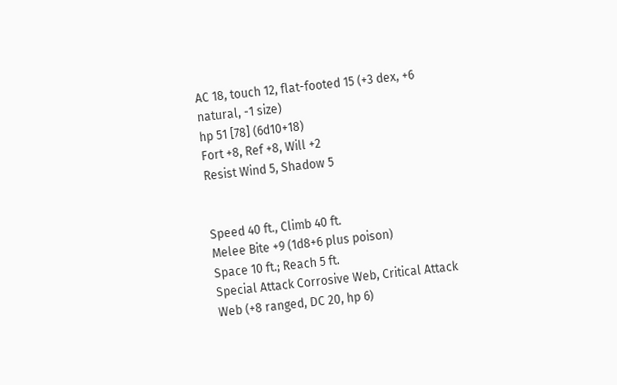AC 18, touch 12, flat-footed 15 (+3 dex, +6 natural, -1 size)
hp 51 [78] (6d10+18)
Fort +8, Ref +8, Will +2
Resist Wind 5, Shadow 5


Speed 40 ft., Climb 40 ft.
Melee Bite +9 (1d8+6 plus poison)
Space 10 ft.; Reach 5 ft.
Special Attack Corrosive Web, Critical Attack Web (+8 ranged, DC 20, hp 6)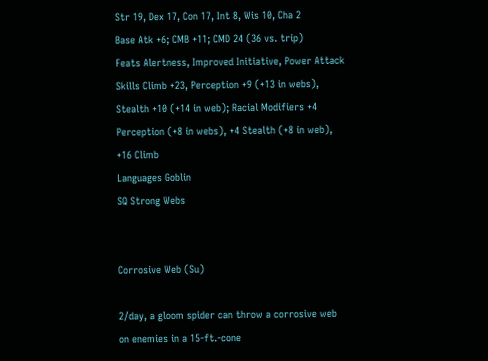Str 19, Dex 17, Con 17, Int 8, Wis 10, Cha 2
Base Atk +6; CMB +11; CMD 24 (36 vs. trip)
Feats Alertness, Improved Initiative, Power Attack
Skills Climb +23, Perception +9 (+13 in webs), Stealth +10 (+14 in web); Racial Modifiers +4 Perception (+8 in webs), +4 Stealth (+8 in web), +16 Climb
Languages Goblin
SQ Strong Webs


Corrosive Web (Su)

2/day, a gloom spider can throw a corrosive web on enemies in a 15-ft.-cone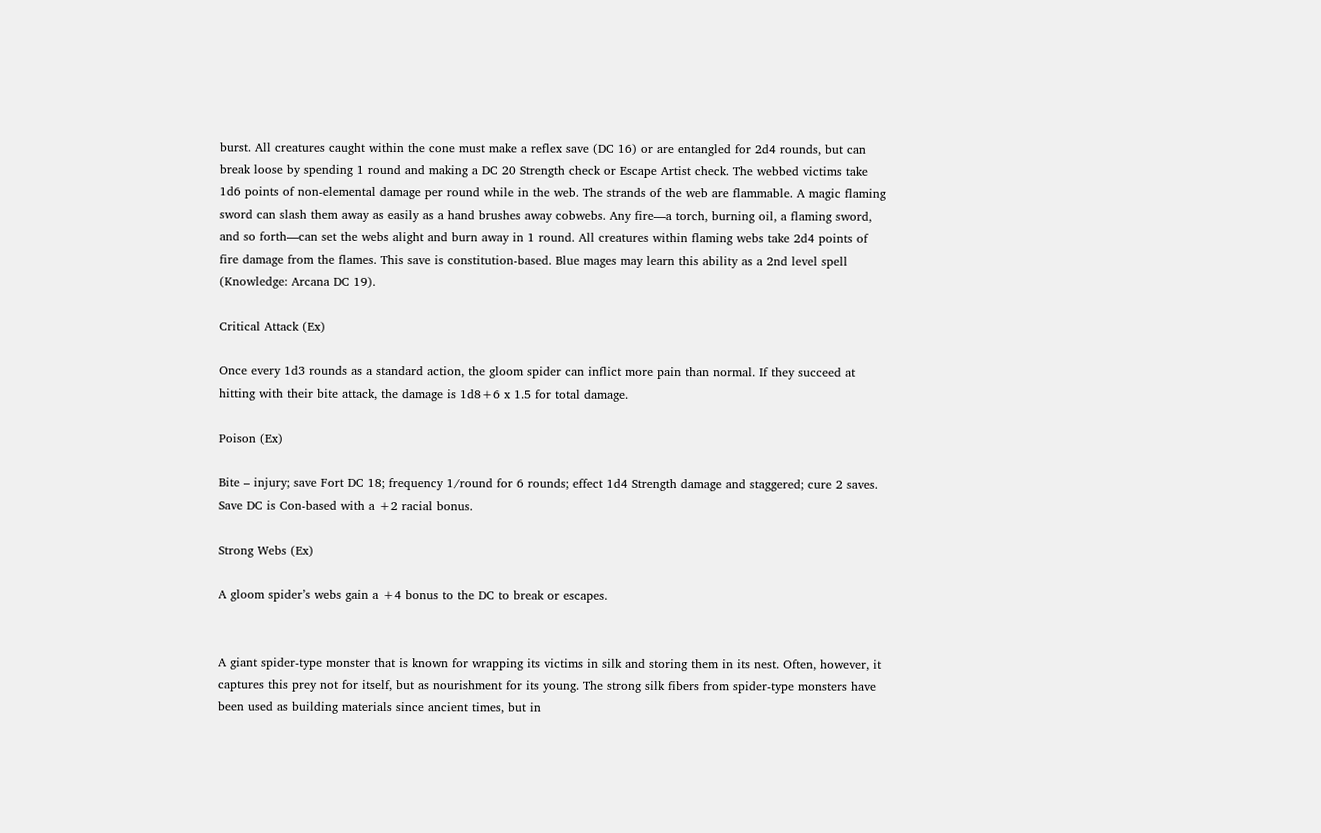burst. All creatures caught within the cone must make a reflex save (DC 16) or are entangled for 2d4 rounds, but can break loose by spending 1 round and making a DC 20 Strength check or Escape Artist check. The webbed victims take 1d6 points of non-elemental damage per round while in the web. The strands of the web are flammable. A magic flaming sword can slash them away as easily as a hand brushes away cobwebs. Any fire—a torch, burning oil, a flaming sword, and so forth—can set the webs alight and burn away in 1 round. All creatures within flaming webs take 2d4 points of fire damage from the flames. This save is constitution-based. Blue mages may learn this ability as a 2nd level spell (Knowledge: Arcana DC 19).

Critical Attack (Ex)

Once every 1d3 rounds as a standard action, the gloom spider can inflict more pain than normal. If they succeed at hitting with their bite attack, the damage is 1d8+6 x 1.5 for total damage.

Poison (Ex)

Bite – injury; save Fort DC 18; frequency 1/round for 6 rounds; effect 1d4 Strength damage and staggered; cure 2 saves. Save DC is Con-based with a +2 racial bonus.

Strong Webs (Ex)

A gloom spider’s webs gain a +4 bonus to the DC to break or escapes.


A giant spider-type monster that is known for wrapping its victims in silk and storing them in its nest. Often, however, it captures this prey not for itself, but as nourishment for its young. The strong silk fibers from spider-type monsters have been used as building materials since ancient times, but in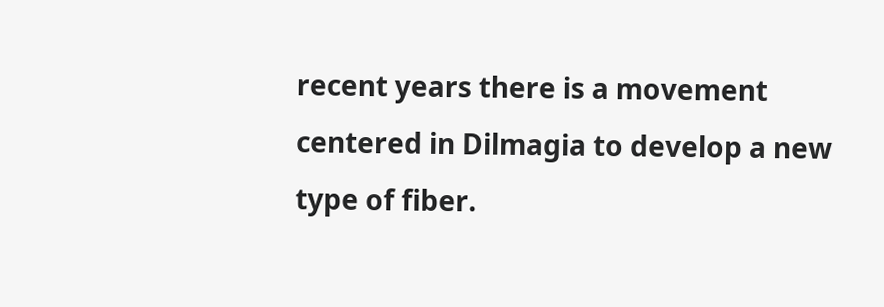recent years there is a movement centered in Dilmagia to develop a new type of fiber.